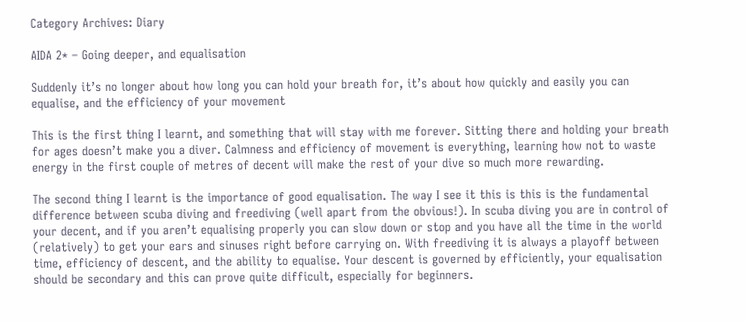Category Archives: Diary

AIDA 2* – Going deeper, and equalisation

Suddenly it’s no longer about how long you can hold your breath for, it’s about how quickly and easily you can equalise, and the efficiency of your movement

This is the first thing I learnt, and something that will stay with me forever. Sitting there and holding your breath for ages doesn’t make you a diver. Calmness and efficiency of movement is everything, learning how not to waste energy in the first couple of metres of decent will make the rest of your dive so much more rewarding.

The second thing I learnt is the importance of good equalisation. The way I see it this is this is the fundamental difference between scuba diving and freediving (well apart from the obvious!). In scuba diving you are in control of your decent, and if you aren’t equalising properly you can slow down or stop and you have all the time in the world (relatively) to get your ears and sinuses right before carrying on. With freediving it is always a playoff between time, efficiency of descent, and the ability to equalise. Your descent is governed by efficiently, your equalisation should be secondary and this can prove quite difficult, especially for beginners.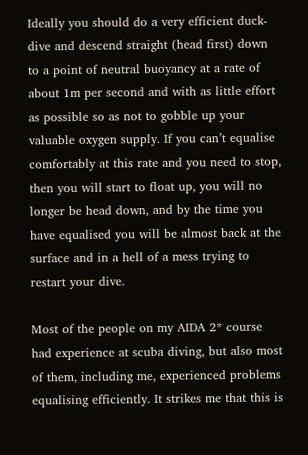Ideally you should do a very efficient duck-dive and descend straight (head first) down to a point of neutral buoyancy at a rate of about 1m per second and with as little effort as possible so as not to gobble up your valuable oxygen supply. If you can’t equalise comfortably at this rate and you need to stop, then you will start to float up, you will no longer be head down, and by the time you have equalised you will be almost back at the surface and in a hell of a mess trying to restart your dive.

Most of the people on my AIDA 2* course had experience at scuba diving, but also most of them, including me, experienced problems equalising efficiently. It strikes me that this is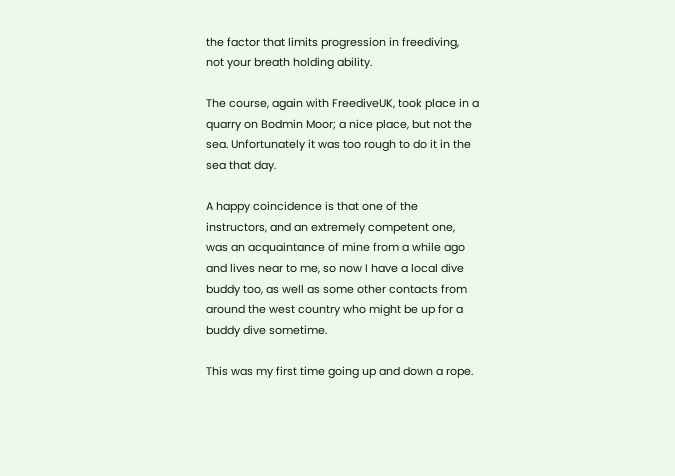the factor that limits progression in freediving, not your breath holding ability.

The course, again with FreediveUK, took place in a quarry on Bodmin Moor; a nice place, but not the sea. Unfortunately it was too rough to do it in the sea that day.

A happy coincidence is that one of the instructors, and an extremely competent one, was an acquaintance of mine from a while ago and lives near to me, so now I have a local dive buddy too, as well as some other contacts from around the west country who might be up for a buddy dive sometime.

This was my first time going up and down a rope.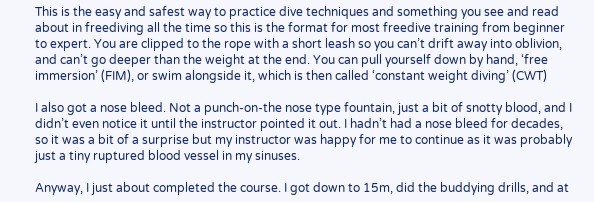This is the easy and safest way to practice dive techniques and something you see and read about in freediving all the time so this is the format for most freedive training from beginner to expert. You are clipped to the rope with a short leash so you can’t drift away into oblivion, and can’t go deeper than the weight at the end. You can pull yourself down by hand, ‘free immersion’ (FIM), or swim alongside it, which is then called ‘constant weight diving’ (CWT)

I also got a nose bleed. Not a punch-on-the nose type fountain, just a bit of snotty blood, and I didn’t even notice it until the instructor pointed it out. I hadn’t had a nose bleed for decades, so it was a bit of a surprise but my instructor was happy for me to continue as it was probably just a tiny ruptured blood vessel in my sinuses.

Anyway, I just about completed the course. I got down to 15m, did the buddying drills, and at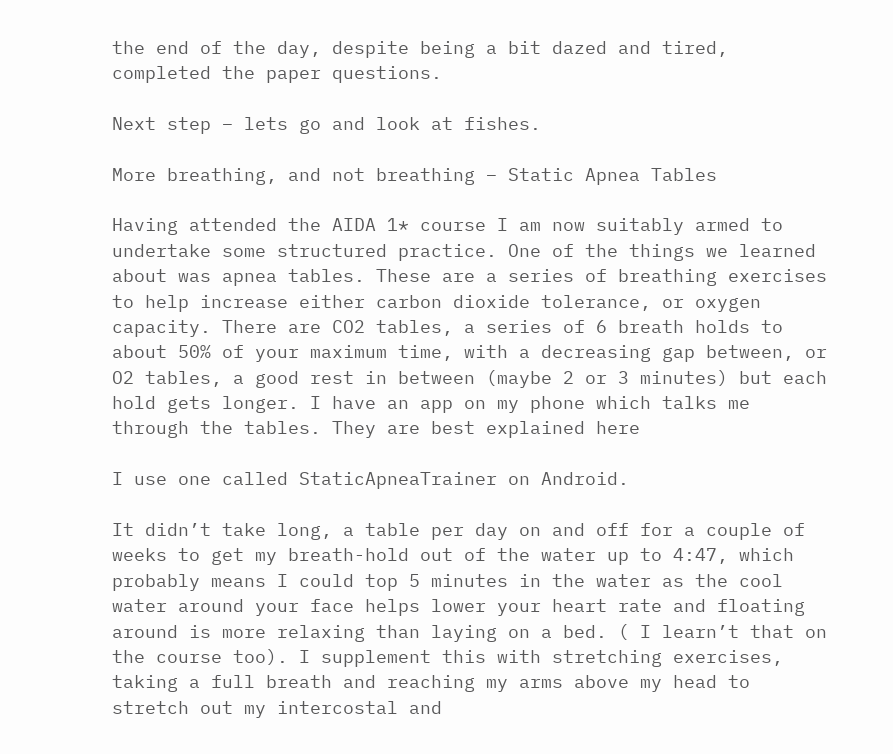the end of the day, despite being a bit dazed and tired, completed the paper questions.

Next step – lets go and look at fishes.

More breathing, and not breathing – Static Apnea Tables

Having attended the AIDA 1* course I am now suitably armed to undertake some structured practice. One of the things we learned about was apnea tables. These are a series of breathing exercises to help increase either carbon dioxide tolerance, or oxygen capacity. There are CO2 tables, a series of 6 breath holds to about 50% of your maximum time, with a decreasing gap between, or O2 tables, a good rest in between (maybe 2 or 3 minutes) but each hold gets longer. I have an app on my phone which talks me through the tables. They are best explained here

I use one called StaticApneaTrainer on Android.

It didn’t take long, a table per day on and off for a couple of weeks to get my breath-hold out of the water up to 4:47, which probably means I could top 5 minutes in the water as the cool water around your face helps lower your heart rate and floating around is more relaxing than laying on a bed. ( I learn’t that on the course too). I supplement this with stretching exercises, taking a full breath and reaching my arms above my head to stretch out my intercostal and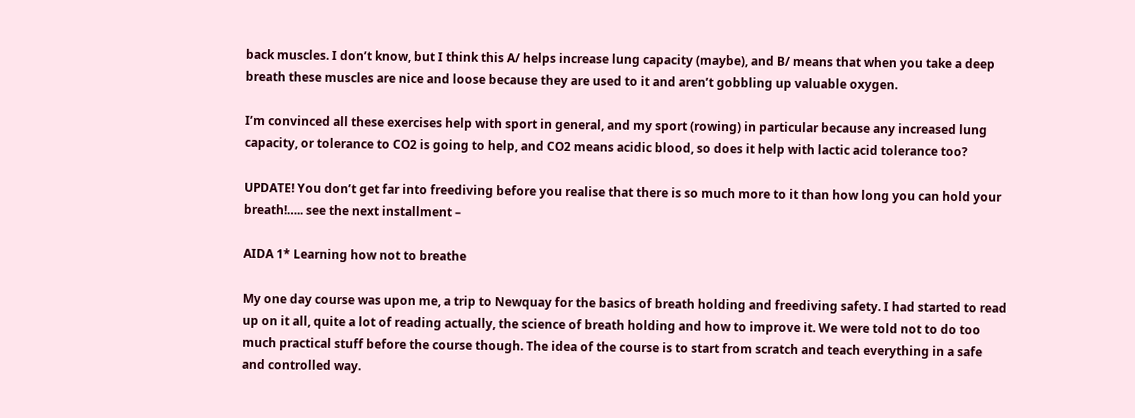back muscles. I don’t know, but I think this A/ helps increase lung capacity (maybe), and B/ means that when you take a deep breath these muscles are nice and loose because they are used to it and aren’t gobbling up valuable oxygen.

I’m convinced all these exercises help with sport in general, and my sport (rowing) in particular because any increased lung capacity, or tolerance to CO2 is going to help, and CO2 means acidic blood, so does it help with lactic acid tolerance too?

UPDATE! You don’t get far into freediving before you realise that there is so much more to it than how long you can hold your breath!….. see the next installment –

AIDA 1* Learning how not to breathe

My one day course was upon me, a trip to Newquay for the basics of breath holding and freediving safety. I had started to read up on it all, quite a lot of reading actually, the science of breath holding and how to improve it. We were told not to do too much practical stuff before the course though. The idea of the course is to start from scratch and teach everything in a safe and controlled way.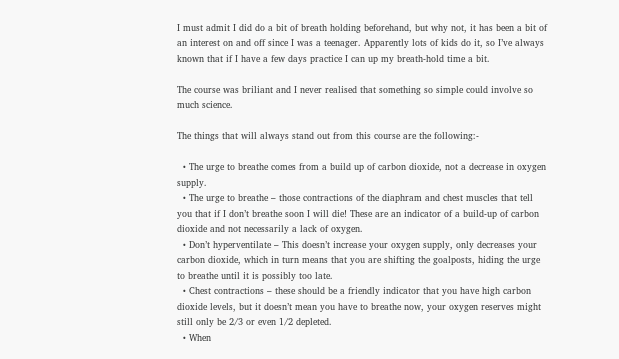I must admit I did do a bit of breath holding beforehand, but why not, it has been a bit of an interest on and off since I was a teenager. Apparently lots of kids do it, so I’ve always known that if I have a few days practice I can up my breath-hold time a bit.

The course was briliant and I never realised that something so simple could involve so much science.

The things that will always stand out from this course are the following:-

  • The urge to breathe comes from a build up of carbon dioxide, not a decrease in oxygen supply.
  • The urge to breathe – those contractions of the diaphram and chest muscles that tell you that if I don’t breathe soon I will die! These are an indicator of a build-up of carbon dioxide and not necessarily a lack of oxygen.
  • Don’t hyperventilate – This doesn’t increase your oxygen supply, only decreases your carbon dioxide, which in turn means that you are shifting the goalposts, hiding the urge to breathe until it is possibly too late.
  • Chest contractions – these should be a friendly indicator that you have high carbon dioxide levels, but it doesn’t mean you have to breathe now, your oxygen reserves might still only be 2/3 or even 1/2 depleted.
  • When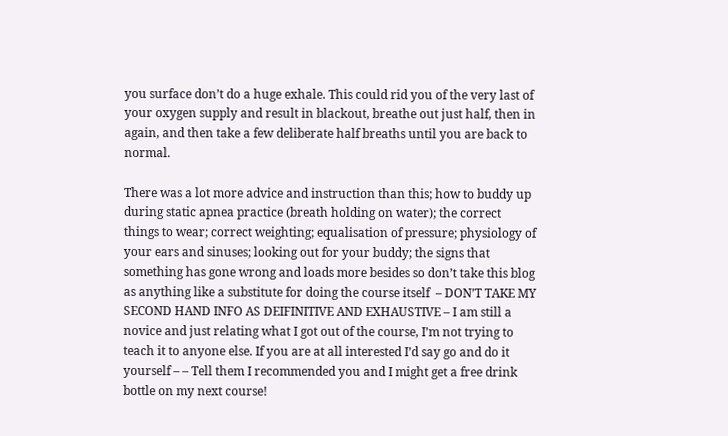you surface don’t do a huge exhale. This could rid you of the very last of your oxygen supply and result in blackout, breathe out just half, then in again, and then take a few deliberate half breaths until you are back to normal.

There was a lot more advice and instruction than this; how to buddy up during static apnea practice (breath holding on water); the correct things to wear; correct weighting; equalisation of pressure; physiology of your ears and sinuses; looking out for your buddy; the signs that something has gone wrong and loads more besides so don’t take this blog as anything like a substitute for doing the course itself  – DON’T TAKE MY SECOND HAND INFO AS DEIFINITIVE AND EXHAUSTIVE – I am still a novice and just relating what I got out of the course, I’m not trying to teach it to anyone else. If you are at all interested I’d say go and do it yourself – – Tell them I recommended you and I might get a free drink bottle on my next course!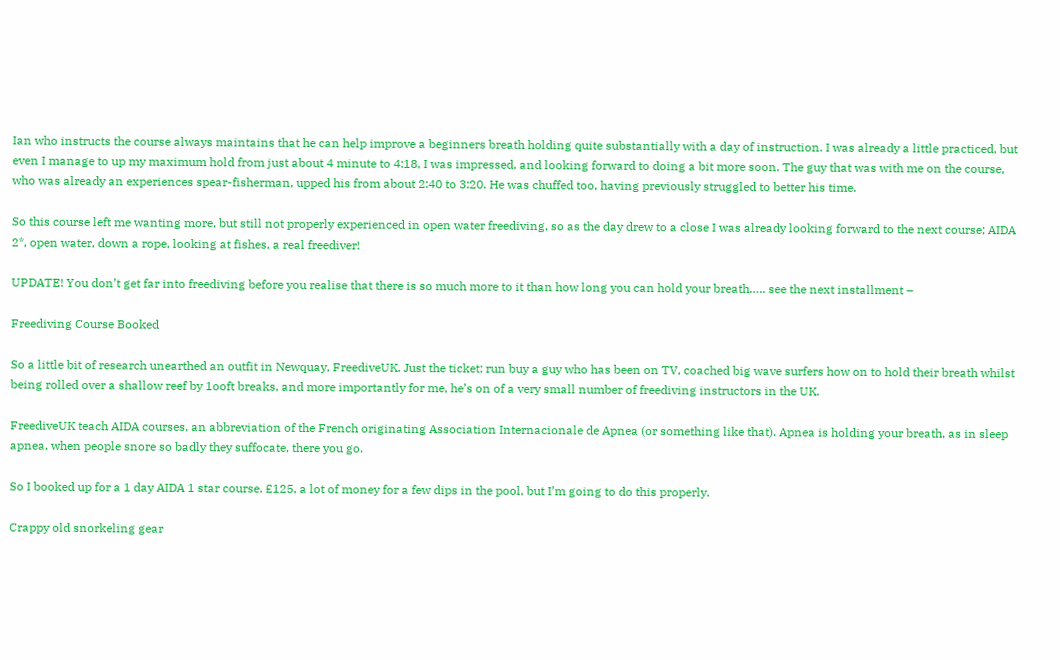Ian who instructs the course always maintains that he can help improve a beginners breath holding quite substantially with a day of instruction. I was already a little practiced, but even I manage to up my maximum hold from just about 4 minute to 4:18, I was impressed, and looking forward to doing a bit more soon. The guy that was with me on the course, who was already an experiences spear-fisherman, upped his from about 2:40 to 3:20. He was chuffed too, having previously struggled to better his time.

So this course left me wanting more, but still not properly experienced in open water freediving, so as the day drew to a close I was already looking forward to the next course; AIDA 2*, open water, down a rope, looking at fishes, a real freediver!

UPDATE! You don’t get far into freediving before you realise that there is so much more to it than how long you can hold your breath….. see the next installment –

Freediving Course Booked

So a little bit of research unearthed an outfit in Newquay, FreediveUK. Just the ticket; run buy a guy who has been on TV, coached big wave surfers how on to hold their breath whilst being rolled over a shallow reef by 1ooft breaks, and more importantly for me, he’s on of a very small number of freediving instructors in the UK.

FreediveUK teach AIDA courses, an abbreviation of the French originating Association Internacionale de Apnea (or something like that). Apnea is holding your breath, as in sleep apnea, when people snore so badly they suffocate, there you go.

So I booked up for a 1 day AIDA 1 star course. £125, a lot of money for a few dips in the pool, but I’m going to do this properly.

Crappy old snorkeling gear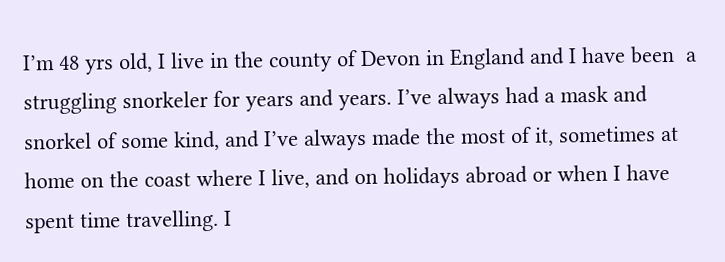I’m 48 yrs old, I live in the county of Devon in England and I have been  a struggling snorkeler for years and years. I’ve always had a mask and snorkel of some kind, and I’ve always made the most of it, sometimes at home on the coast where I live, and on holidays abroad or when I have spent time travelling. I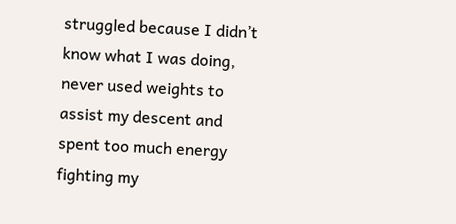struggled because I didn’t know what I was doing, never used weights to assist my descent and spent too much energy fighting my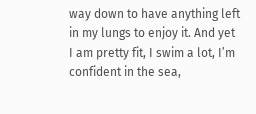way down to have anything left in my lungs to enjoy it. And yet I am pretty fit, I swim a lot, I’m confident in the sea,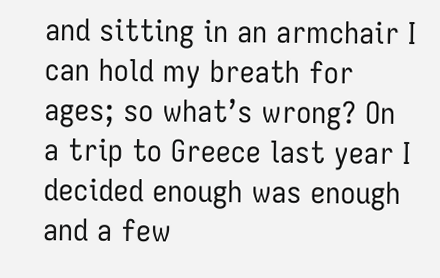and sitting in an armchair I can hold my breath for ages; so what’s wrong? On a trip to Greece last year I decided enough was enough and a few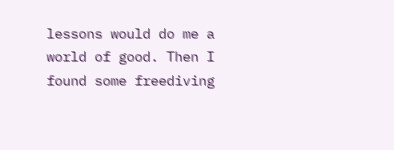lessons would do me a world of good. Then I found some freediving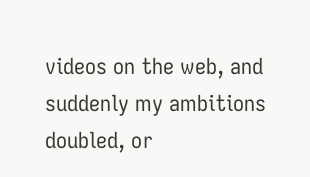videos on the web, and suddenly my ambitions doubled, or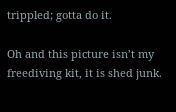trippled; gotta do it.

Oh and this picture isn’t my freediving kit, it is shed junk.